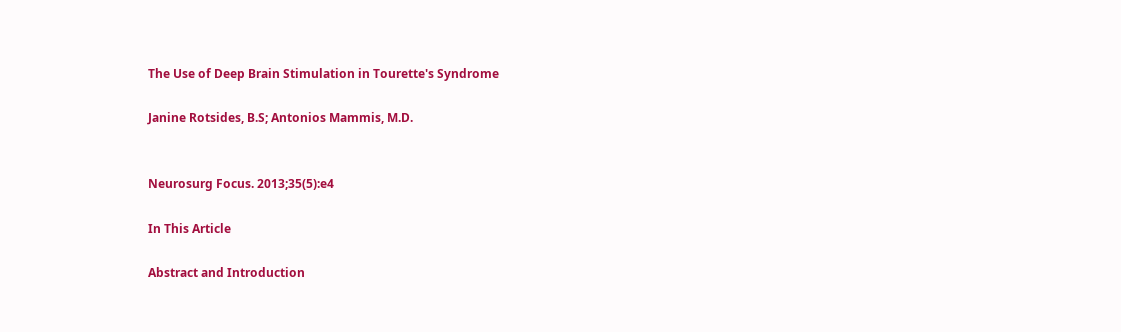The Use of Deep Brain Stimulation in Tourette's Syndrome

Janine Rotsides, B.S; Antonios Mammis, M.D.


Neurosurg Focus. 2013;35(5):e4

In This Article

Abstract and Introduction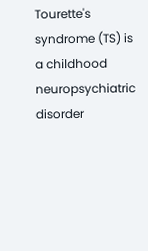Tourette's syndrome (TS) is a childhood neuropsychiatric disorder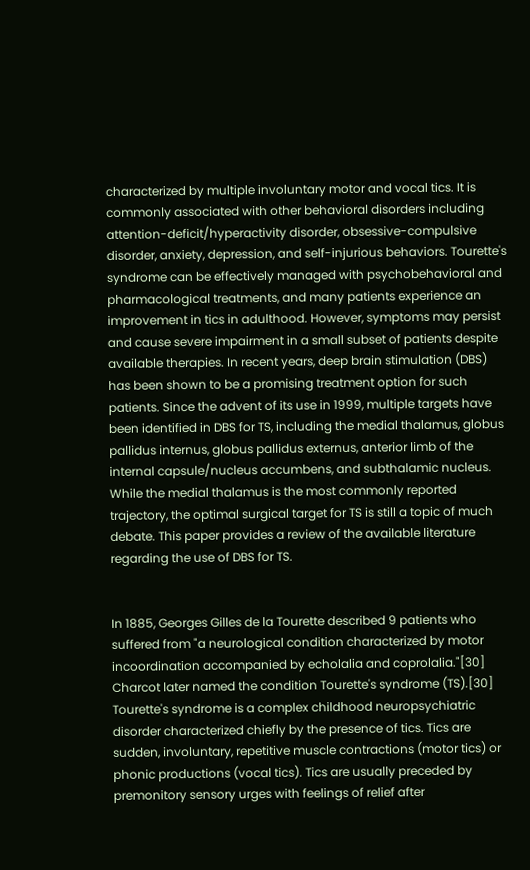characterized by multiple involuntary motor and vocal tics. It is commonly associated with other behavioral disorders including attention-deficit/hyperactivity disorder, obsessive-compulsive disorder, anxiety, depression, and self-injurious behaviors. Tourette's syndrome can be effectively managed with psychobehavioral and pharmacological treatments, and many patients experience an improvement in tics in adulthood. However, symptoms may persist and cause severe impairment in a small subset of patients despite available therapies. In recent years, deep brain stimulation (DBS) has been shown to be a promising treatment option for such patients. Since the advent of its use in 1999, multiple targets have been identified in DBS for TS, including the medial thalamus, globus pallidus internus, globus pallidus externus, anterior limb of the internal capsule/nucleus accumbens, and subthalamic nucleus. While the medial thalamus is the most commonly reported trajectory, the optimal surgical target for TS is still a topic of much debate. This paper provides a review of the available literature regarding the use of DBS for TS.


In 1885, Georges Gilles de la Tourette described 9 patients who suffered from "a neurological condition characterized by motor incoordination accompanied by echolalia and coprolalia."[30] Charcot later named the condition Tourette's syndrome (TS).[30] Tourette's syndrome is a complex childhood neuropsychiatric disorder characterized chiefly by the presence of tics. Tics are sudden, involuntary, repetitive muscle contractions (motor tics) or phonic productions (vocal tics). Tics are usually preceded by premonitory sensory urges with feelings of relief after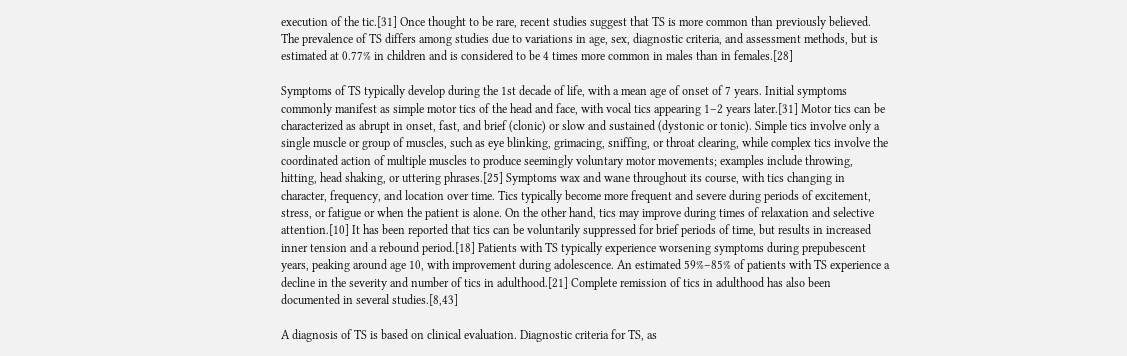execution of the tic.[31] Once thought to be rare, recent studies suggest that TS is more common than previously believed. The prevalence of TS differs among studies due to variations in age, sex, diagnostic criteria, and assessment methods, but is estimated at 0.77% in children and is considered to be 4 times more common in males than in females.[28]

Symptoms of TS typically develop during the 1st decade of life, with a mean age of onset of 7 years. Initial symptoms commonly manifest as simple motor tics of the head and face, with vocal tics appearing 1–2 years later.[31] Motor tics can be characterized as abrupt in onset, fast, and brief (clonic) or slow and sustained (dystonic or tonic). Simple tics involve only a single muscle or group of muscles, such as eye blinking, grimacing, sniffing, or throat clearing, while complex tics involve the coordinated action of multiple muscles to produce seemingly voluntary motor movements; examples include throwing, hitting, head shaking, or uttering phrases.[25] Symptoms wax and wane throughout its course, with tics changing in character, frequency, and location over time. Tics typically become more frequent and severe during periods of excitement, stress, or fatigue or when the patient is alone. On the other hand, tics may improve during times of relaxation and selective attention.[10] It has been reported that tics can be voluntarily suppressed for brief periods of time, but results in increased inner tension and a rebound period.[18] Patients with TS typically experience worsening symptoms during prepubescent years, peaking around age 10, with improvement during adolescence. An estimated 59%–85% of patients with TS experience a decline in the severity and number of tics in adulthood.[21] Complete remission of tics in adulthood has also been documented in several studies.[8,43]

A diagnosis of TS is based on clinical evaluation. Diagnostic criteria for TS, as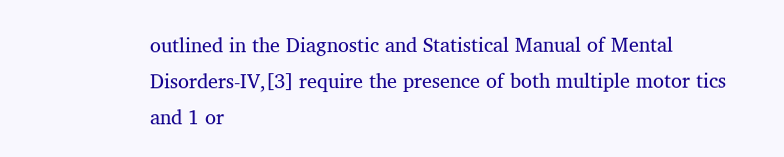outlined in the Diagnostic and Statistical Manual of Mental Disorders-IV,[3] require the presence of both multiple motor tics and 1 or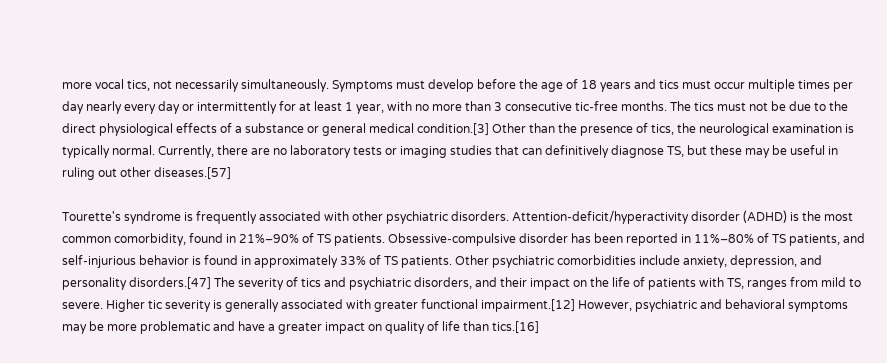more vocal tics, not necessarily simultaneously. Symptoms must develop before the age of 18 years and tics must occur multiple times per day nearly every day or intermittently for at least 1 year, with no more than 3 consecutive tic-free months. The tics must not be due to the direct physiological effects of a substance or general medical condition.[3] Other than the presence of tics, the neurological examination is typically normal. Currently, there are no laboratory tests or imaging studies that can definitively diagnose TS, but these may be useful in ruling out other diseases.[57]

Tourette's syndrome is frequently associated with other psychiatric disorders. Attention-deficit/hyperactivity disorder (ADHD) is the most common comorbidity, found in 21%–90% of TS patients. Obsessive-compulsive disorder has been reported in 11%–80% of TS patients, and self-injurious behavior is found in approximately 33% of TS patients. Other psychiatric comorbidities include anxiety, depression, and personality disorders.[47] The severity of tics and psychiatric disorders, and their impact on the life of patients with TS, ranges from mild to severe. Higher tic severity is generally associated with greater functional impairment.[12] However, psychiatric and behavioral symptoms may be more problematic and have a greater impact on quality of life than tics.[16]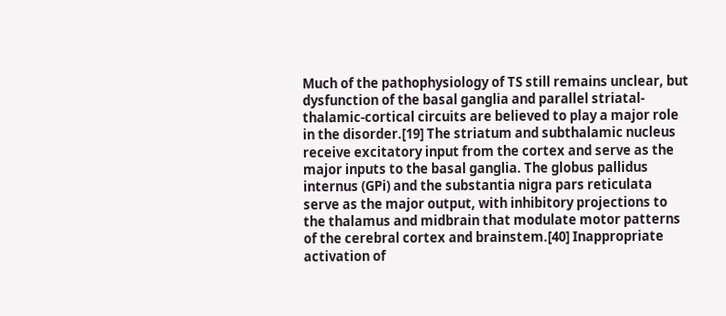Much of the pathophysiology of TS still remains unclear, but dysfunction of the basal ganglia and parallel striatal-thalamic-cortical circuits are believed to play a major role in the disorder.[19] The striatum and subthalamic nucleus receive excitatory input from the cortex and serve as the major inputs to the basal ganglia. The globus pallidus internus (GPi) and the substantia nigra pars reticulata serve as the major output, with inhibitory projections to the thalamus and midbrain that modulate motor patterns of the cerebral cortex and brainstem.[40] Inappropriate activation of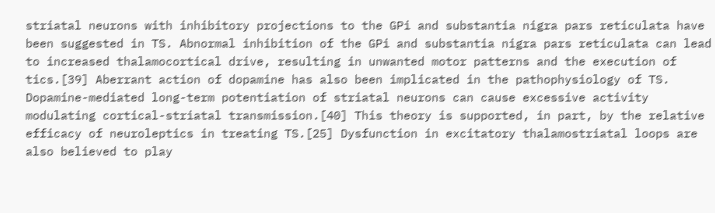striatal neurons with inhibitory projections to the GPi and substantia nigra pars reticulata have been suggested in TS. Abnormal inhibition of the GPi and substantia nigra pars reticulata can lead to increased thalamocortical drive, resulting in unwanted motor patterns and the execution of tics.[39] Aberrant action of dopamine has also been implicated in the pathophysiology of TS. Dopamine-mediated long-term potentiation of striatal neurons can cause excessive activity modulating cortical-striatal transmission.[40] This theory is supported, in part, by the relative efficacy of neuroleptics in treating TS.[25] Dysfunction in excitatory thalamostriatal loops are also believed to play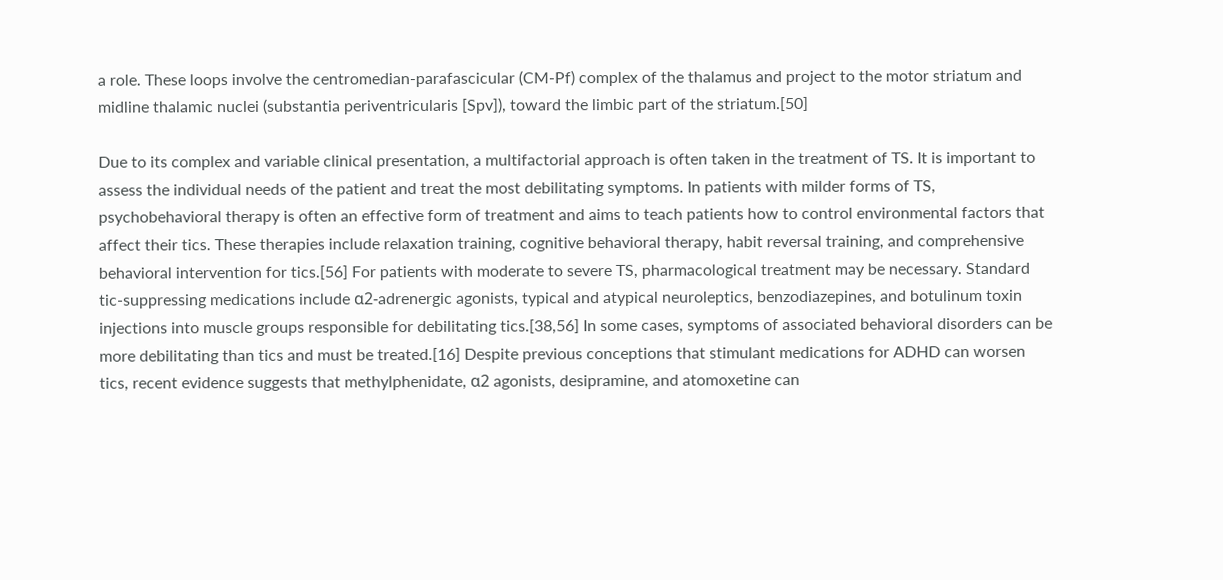a role. These loops involve the centromedian-parafascicular (CM-Pf) complex of the thalamus and project to the motor striatum and midline thalamic nuclei (substantia periventricularis [Spv]), toward the limbic part of the striatum.[50]

Due to its complex and variable clinical presentation, a multifactorial approach is often taken in the treatment of TS. It is important to assess the individual needs of the patient and treat the most debilitating symptoms. In patients with milder forms of TS, psychobehavioral therapy is often an effective form of treatment and aims to teach patients how to control environmental factors that affect their tics. These therapies include relaxation training, cognitive behavioral therapy, habit reversal training, and comprehensive behavioral intervention for tics.[56] For patients with moderate to severe TS, pharmacological treatment may be necessary. Standard tic-suppressing medications include α2-adrenergic agonists, typical and atypical neuroleptics, benzodiazepines, and botulinum toxin injections into muscle groups responsible for debilitating tics.[38,56] In some cases, symptoms of associated behavioral disorders can be more debilitating than tics and must be treated.[16] Despite previous conceptions that stimulant medications for ADHD can worsen tics, recent evidence suggests that methylphenidate, α2 agonists, desipramine, and atomoxetine can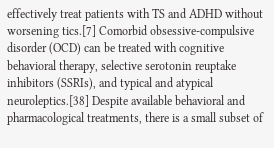effectively treat patients with TS and ADHD without worsening tics.[7] Comorbid obsessive-compulsive disorder (OCD) can be treated with cognitive behavioral therapy, selective serotonin reuptake inhibitors (SSRIs), and typical and atypical neuroleptics.[38] Despite available behavioral and pharmacological treatments, there is a small subset of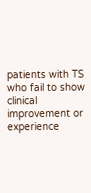patients with TS who fail to show clinical improvement or experience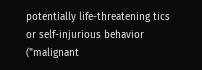potentially life-threatening tics or self-injurious behavior ("malignant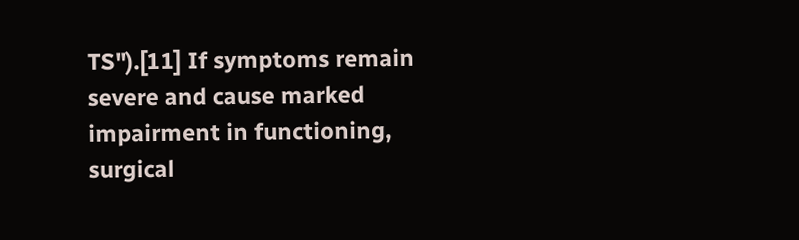TS").[11] If symptoms remain severe and cause marked impairment in functioning, surgical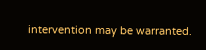intervention may be warranted.